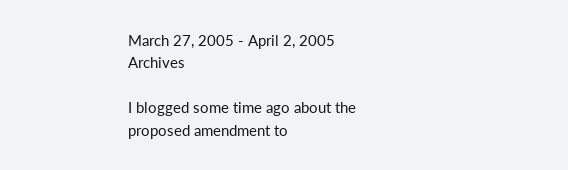March 27, 2005 - April 2, 2005 Archives

I blogged some time ago about the proposed amendment to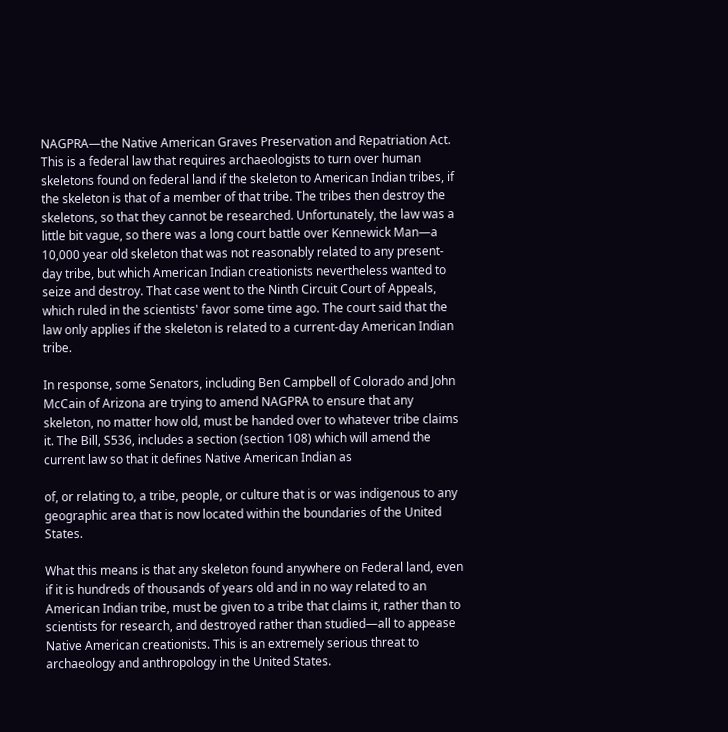NAGPRA—the Native American Graves Preservation and Repatriation Act. This is a federal law that requires archaeologists to turn over human skeletons found on federal land if the skeleton to American Indian tribes, if the skeleton is that of a member of that tribe. The tribes then destroy the skeletons, so that they cannot be researched. Unfortunately, the law was a little bit vague, so there was a long court battle over Kennewick Man—a 10,000 year old skeleton that was not reasonably related to any present-day tribe, but which American Indian creationists nevertheless wanted to seize and destroy. That case went to the Ninth Circuit Court of Appeals, which ruled in the scientists' favor some time ago. The court said that the law only applies if the skeleton is related to a current-day American Indian tribe.

In response, some Senators, including Ben Campbell of Colorado and John McCain of Arizona are trying to amend NAGPRA to ensure that any skeleton, no matter how old, must be handed over to whatever tribe claims it. The Bill, S536, includes a section (section 108) which will amend the current law so that it defines Native American Indian as

of, or relating to, a tribe, people, or culture that is or was indigenous to any geographic area that is now located within the boundaries of the United States.

What this means is that any skeleton found anywhere on Federal land, even if it is hundreds of thousands of years old and in no way related to an American Indian tribe, must be given to a tribe that claims it, rather than to scientists for research, and destroyed rather than studied—all to appease Native American creationists. This is an extremely serious threat to archaeology and anthropology in the United States.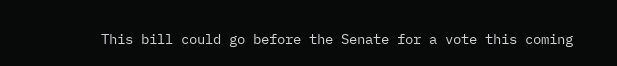This bill could go before the Senate for a vote this coming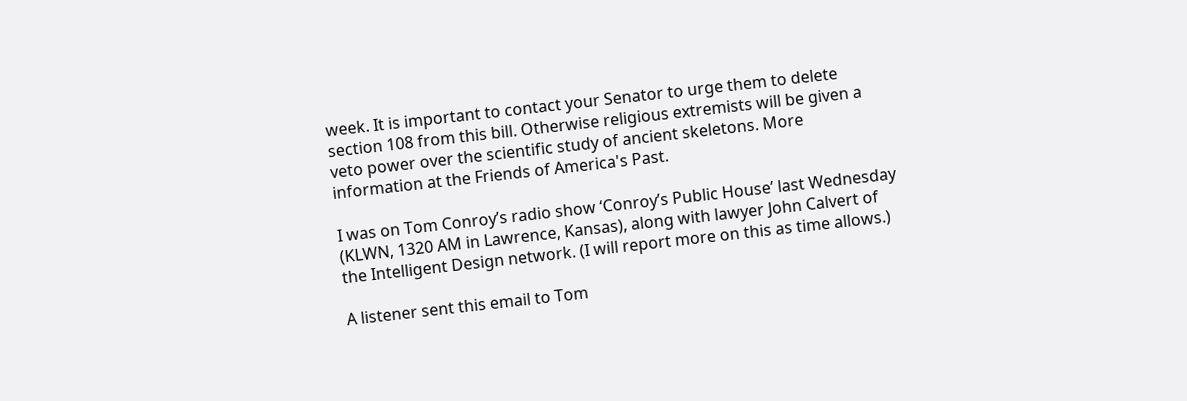week. It is important to contact your Senator to urge them to delete section 108 from this bill. Otherwise religious extremists will be given a veto power over the scientific study of ancient skeletons. More information at the Friends of America's Past.

I was on Tom Conroy’s radio show ‘Conroy’s Public House’ last Wednesday (KLWN, 1320 AM in Lawrence, Kansas), along with lawyer John Calvert of the Intelligent Design network. (I will report more on this as time allows.)

A listener sent this email to Tom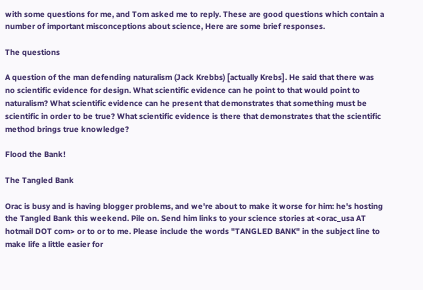with some questions for me, and Tom asked me to reply. These are good questions which contain a number of important misconceptions about science, Here are some brief responses.

The questions

A question of the man defending naturalism (Jack Krebbs) [actually Krebs]. He said that there was no scientific evidence for design. What scientific evidence can he point to that would point to naturalism? What scientific evidence can he present that demonstrates that something must be scientific in order to be true? What scientific evidence is there that demonstrates that the scientific method brings true knowledge?

Flood the Bank!

The Tangled Bank

Orac is busy and is having blogger problems, and we're about to make it worse for him: he's hosting the Tangled Bank this weekend. Pile on. Send him links to your science stories at <orac_usa AT hotmail DOT com> or to or to me. Please include the words "TANGLED BANK" in the subject line to make life a little easier for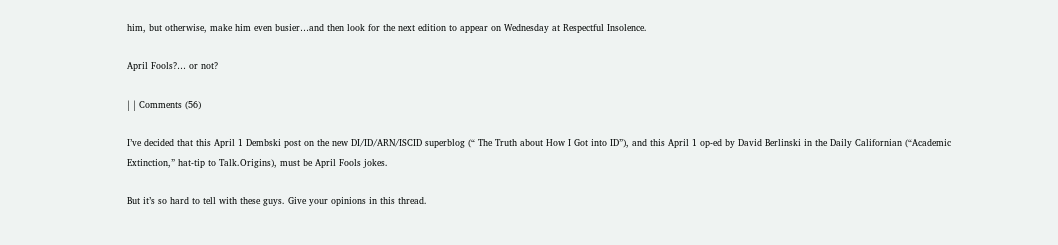him, but otherwise, make him even busier…and then look for the next edition to appear on Wednesday at Respectful Insolence.

April Fools?… or not?

| | Comments (56)

I’ve decided that this April 1 Dembski post on the new DI/ID/ARN/ISCID superblog (“ The Truth about How I Got into ID”), and this April 1 op-ed by David Berlinski in the Daily Californian (“Academic Extinction,” hat-tip to Talk.Origins), must be April Fools jokes.

But it’s so hard to tell with these guys. Give your opinions in this thread.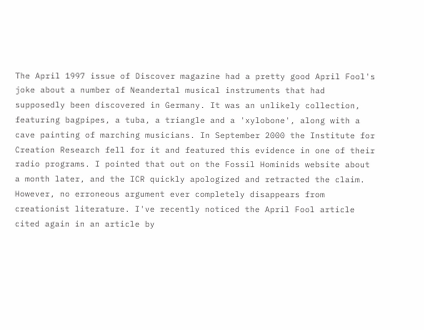The April 1997 issue of Discover magazine had a pretty good April Fool's joke about a number of Neandertal musical instruments that had supposedly been discovered in Germany. It was an unlikely collection, featuring bagpipes, a tuba, a triangle and a 'xylobone', along with a cave painting of marching musicians. In September 2000 the Institute for Creation Research fell for it and featured this evidence in one of their radio programs. I pointed that out on the Fossil Hominids website about a month later, and the ICR quickly apologized and retracted the claim. However, no erroneous argument ever completely disappears from creationist literature. I've recently noticed the April Fool article cited again in an article by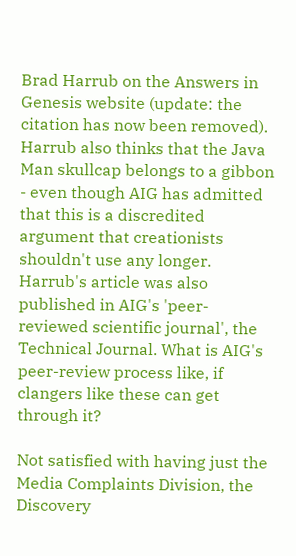Brad Harrub on the Answers in Genesis website (update: the citation has now been removed). Harrub also thinks that the Java Man skullcap belongs to a gibbon - even though AIG has admitted that this is a discredited argument that creationists shouldn't use any longer. Harrub's article was also published in AIG's 'peer-reviewed scientific journal', the Technical Journal. What is AIG's peer-review process like, if clangers like these can get through it?

Not satisfied with having just the Media Complaints Division, the Discovery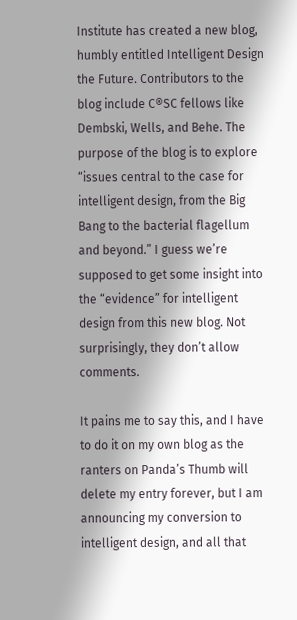Institute has created a new blog, humbly entitled Intelligent Design the Future. Contributors to the blog include C®SC fellows like Dembski, Wells, and Behe. The purpose of the blog is to explore “issues central to the case for intelligent design, from the Big Bang to the bacterial flagellum and beyond.” I guess we’re supposed to get some insight into the “evidence” for intelligent design from this new blog. Not surprisingly, they don’t allow comments.

It pains me to say this, and I have to do it on my own blog as the ranters on Panda’s Thumb will delete my entry forever, but I am announcing my conversion to intelligent design, and all that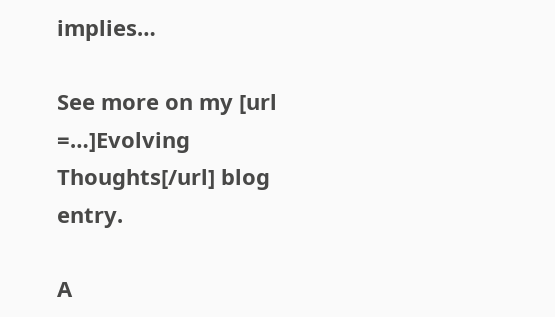implies…

See more on my [url =…]Evolving Thoughts[/url] blog entry.

A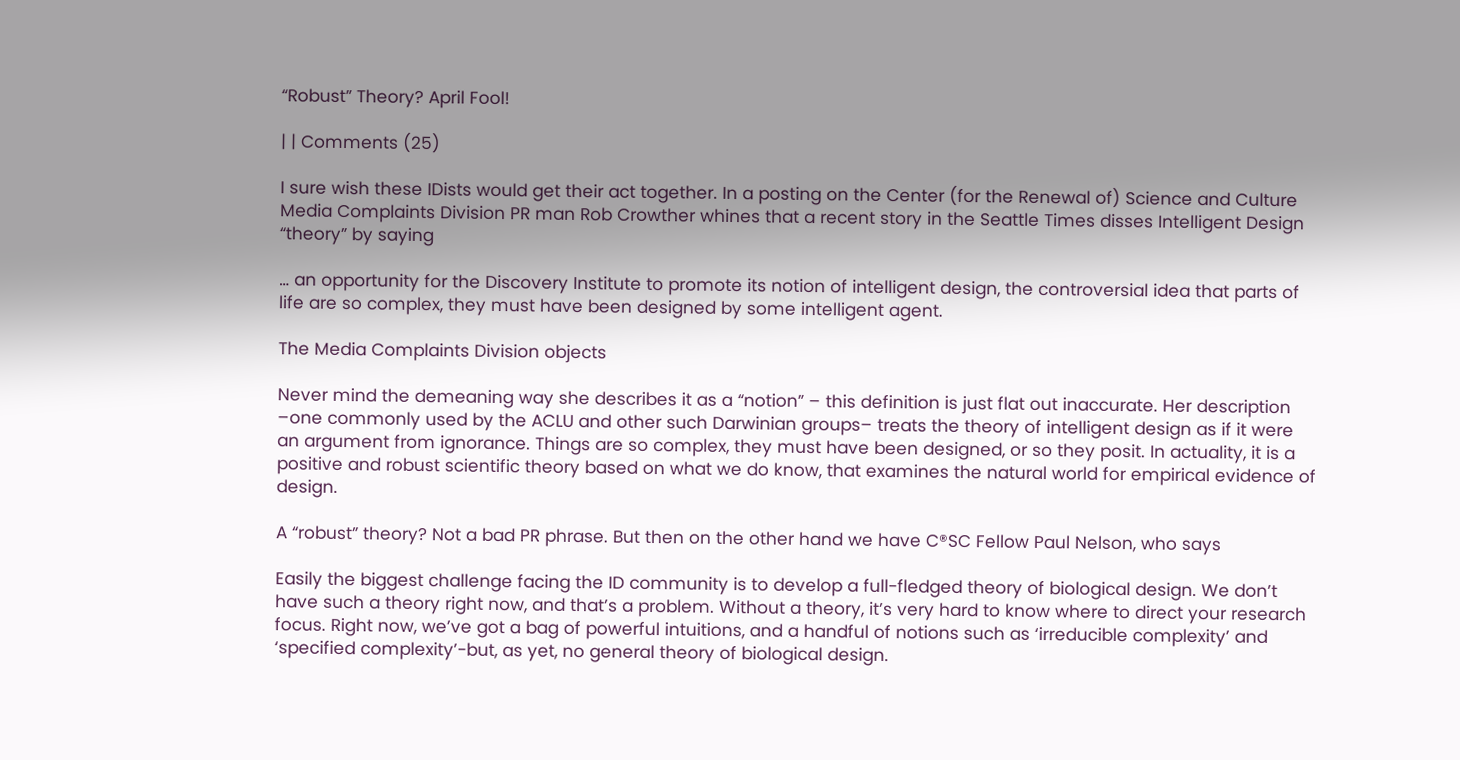“Robust” Theory? April Fool!

| | Comments (25)

I sure wish these IDists would get their act together. In a posting on the Center (for the Renewal of) Science and Culture Media Complaints Division PR man Rob Crowther whines that a recent story in the Seattle Times disses Intelligent Design “theory” by saying

… an opportunity for the Discovery Institute to promote its notion of intelligent design, the controversial idea that parts of life are so complex, they must have been designed by some intelligent agent.

The Media Complaints Division objects

Never mind the demeaning way she describes it as a “notion” – this definition is just flat out inaccurate. Her description –one commonly used by the ACLU and other such Darwinian groups– treats the theory of intelligent design as if it were an argument from ignorance. Things are so complex, they must have been designed, or so they posit. In actuality, it is a positive and robust scientific theory based on what we do know, that examines the natural world for empirical evidence of design.

A “robust” theory? Not a bad PR phrase. But then on the other hand we have C®SC Fellow Paul Nelson, who says

Easily the biggest challenge facing the ID community is to develop a full-fledged theory of biological design. We don’t have such a theory right now, and that’s a problem. Without a theory, it’s very hard to know where to direct your research focus. Right now, we’ve got a bag of powerful intuitions, and a handful of notions such as ‘irreducible complexity’ and ‘specified complexity’-but, as yet, no general theory of biological design.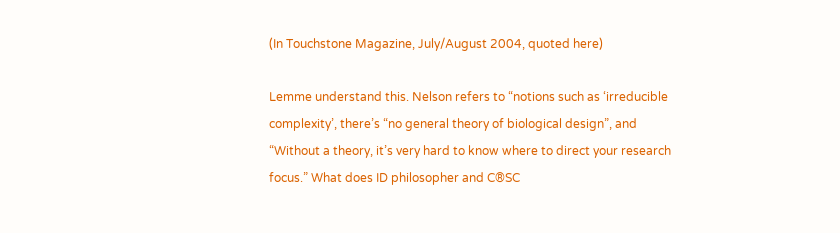(In Touchstone Magazine, July/August 2004, quoted here)

Lemme understand this. Nelson refers to “notions such as ‘irreducible complexity’, there’s “no general theory of biological design”, and “Without a theory, it’s very hard to know where to direct your research focus.” What does ID philosopher and C®SC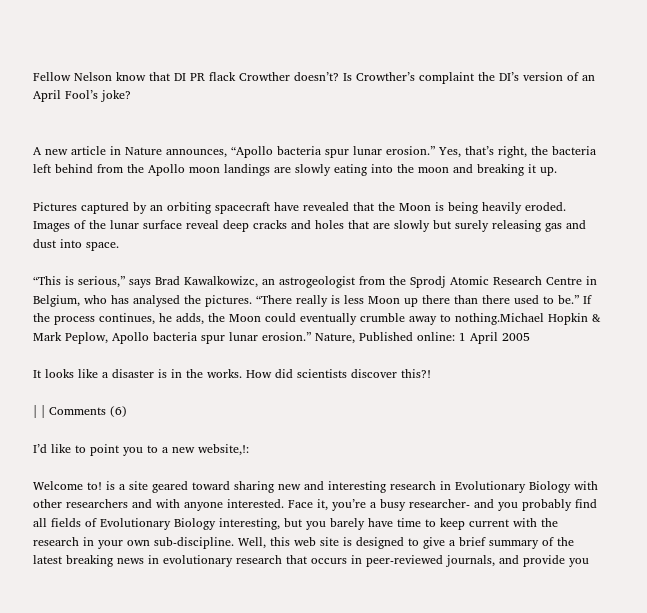Fellow Nelson know that DI PR flack Crowther doesn’t? Is Crowther’s complaint the DI’s version of an April Fool’s joke?


A new article in Nature announces, “Apollo bacteria spur lunar erosion.” Yes, that’s right, the bacteria left behind from the Apollo moon landings are slowly eating into the moon and breaking it up.

Pictures captured by an orbiting spacecraft have revealed that the Moon is being heavily eroded. Images of the lunar surface reveal deep cracks and holes that are slowly but surely releasing gas and dust into space.

“This is serious,” says Brad Kawalkowizc, an astrogeologist from the Sprodj Atomic Research Centre in Belgium, who has analysed the pictures. “There really is less Moon up there than there used to be.” If the process continues, he adds, the Moon could eventually crumble away to nothing.Michael Hopkin & Mark Peplow, Apollo bacteria spur lunar erosion.” Nature, Published online: 1 April 2005

It looks like a disaster is in the works. How did scientists discover this?!

| | Comments (6)

I’d like to point you to a new website,!:

Welcome to! is a site geared toward sharing new and interesting research in Evolutionary Biology with other researchers and with anyone interested. Face it, you’re a busy researcher- and you probably find all fields of Evolutionary Biology interesting, but you barely have time to keep current with the research in your own sub-discipline. Well, this web site is designed to give a brief summary of the latest breaking news in evolutionary research that occurs in peer-reviewed journals, and provide you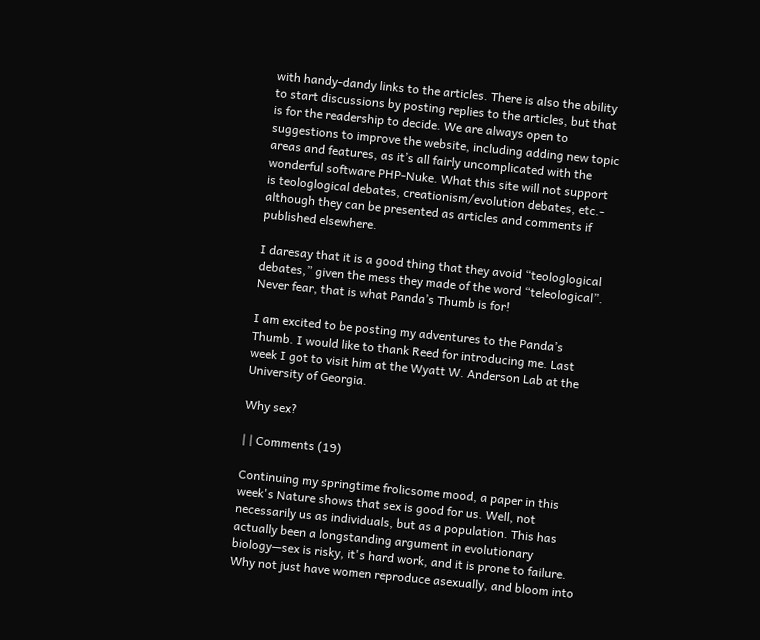with handy-dandy links to the articles. There is also the ability to start discussions by posting replies to the articles, but that is for the readership to decide. We are always open to suggestions to improve the website, including adding new topic areas and features, as it’s all fairly uncomplicated with the wonderful software PHP-Nuke. What this site will not support is teologlogical debates, creationism/evolution debates, etc.- although they can be presented as articles and comments if published elsewhere.

I daresay that it is a good thing that they avoid “teologlogical debates,” given the mess they made of the word “teleological”. Never fear, that is what Panda’s Thumb is for!

I am excited to be posting my adventures to the Panda’s Thumb. I would like to thank Reed for introducing me. Last week I got to visit him at the Wyatt W. Anderson Lab at the University of Georgia.

Why sex?

| | Comments (19)

Continuing my springtime frolicsome mood, a paper in this week's Nature shows that sex is good for us. Well, not necessarily us as individuals, but as a population. This has actually been a longstanding argument in evolutionary biology—sex is risky, it's hard work, and it is prone to failure. Why not just have women reproduce asexually, and bloom into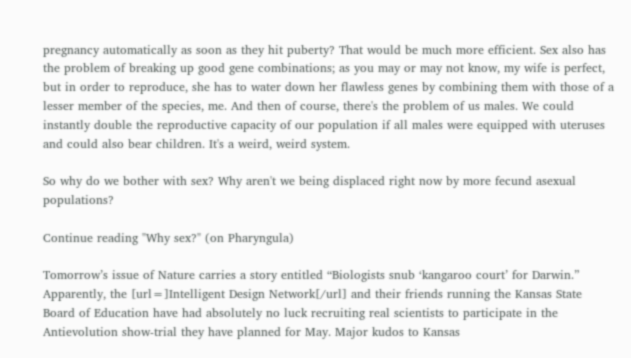pregnancy automatically as soon as they hit puberty? That would be much more efficient. Sex also has the problem of breaking up good gene combinations; as you may or may not know, my wife is perfect, but in order to reproduce, she has to water down her flawless genes by combining them with those of a lesser member of the species, me. And then of course, there's the problem of us males. We could instantly double the reproductive capacity of our population if all males were equipped with uteruses and could also bear children. It's a weird, weird system.

So why do we bother with sex? Why aren't we being displaced right now by more fecund asexual populations?

Continue reading "Why sex?" (on Pharyngula)

Tomorrow’s issue of Nature carries a story entitled “Biologists snub ‘kangaroo court’ for Darwin.” Apparently, the [url=]Intelligent Design Network[/url] and their friends running the Kansas State Board of Education have had absolutely no luck recruiting real scientists to participate in the Antievolution show-trial they have planned for May. Major kudos to Kansas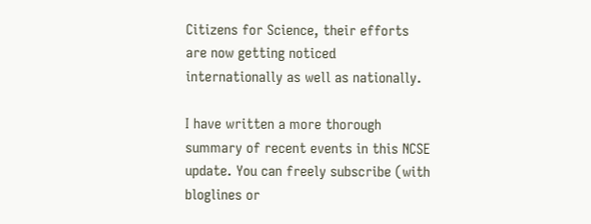Citizens for Science, their efforts are now getting noticed internationally as well as nationally.

I have written a more thorough summary of recent events in this NCSE update. You can freely subscribe (with bloglines or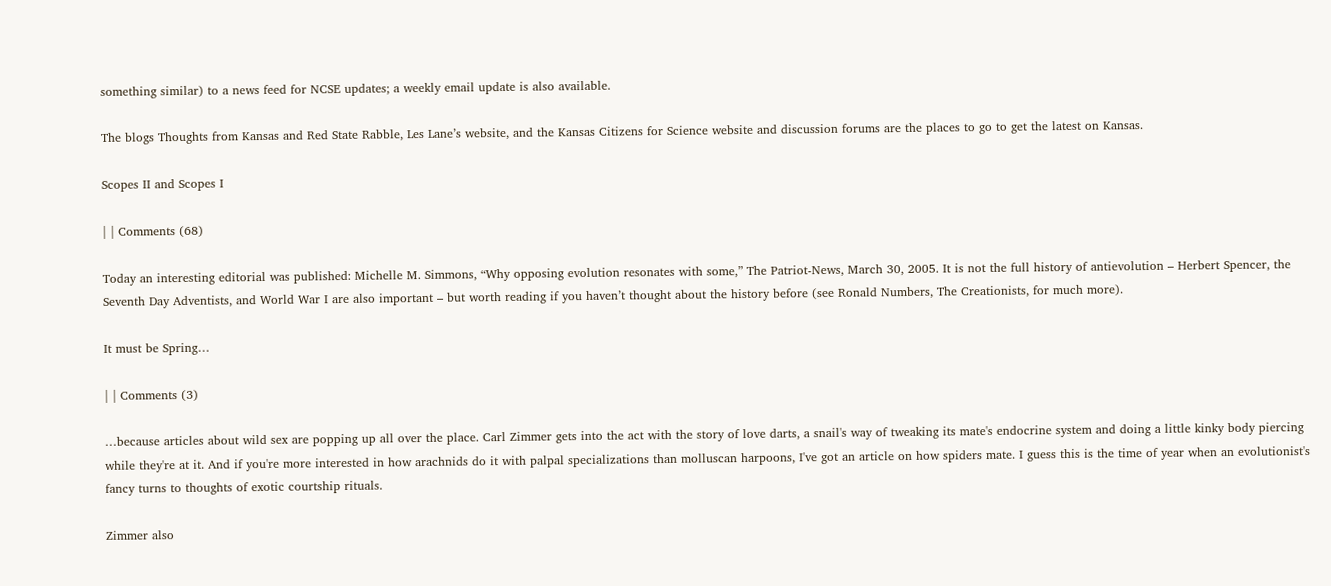something similar) to a news feed for NCSE updates; a weekly email update is also available.

The blogs Thoughts from Kansas and Red State Rabble, Les Lane’s website, and the Kansas Citizens for Science website and discussion forums are the places to go to get the latest on Kansas.

Scopes II and Scopes I

| | Comments (68)

Today an interesting editorial was published: Michelle M. Simmons, “Why opposing evolution resonates with some,” The Patriot-News, March 30, 2005. It is not the full history of antievolution – Herbert Spencer, the Seventh Day Adventists, and World War I are also important – but worth reading if you haven’t thought about the history before (see Ronald Numbers, The Creationists, for much more).

It must be Spring…

| | Comments (3)

…because articles about wild sex are popping up all over the place. Carl Zimmer gets into the act with the story of love darts, a snail's way of tweaking its mate's endocrine system and doing a little kinky body piercing while they're at it. And if you're more interested in how arachnids do it with palpal specializations than molluscan harpoons, I've got an article on how spiders mate. I guess this is the time of year when an evolutionist's fancy turns to thoughts of exotic courtship rituals.

Zimmer also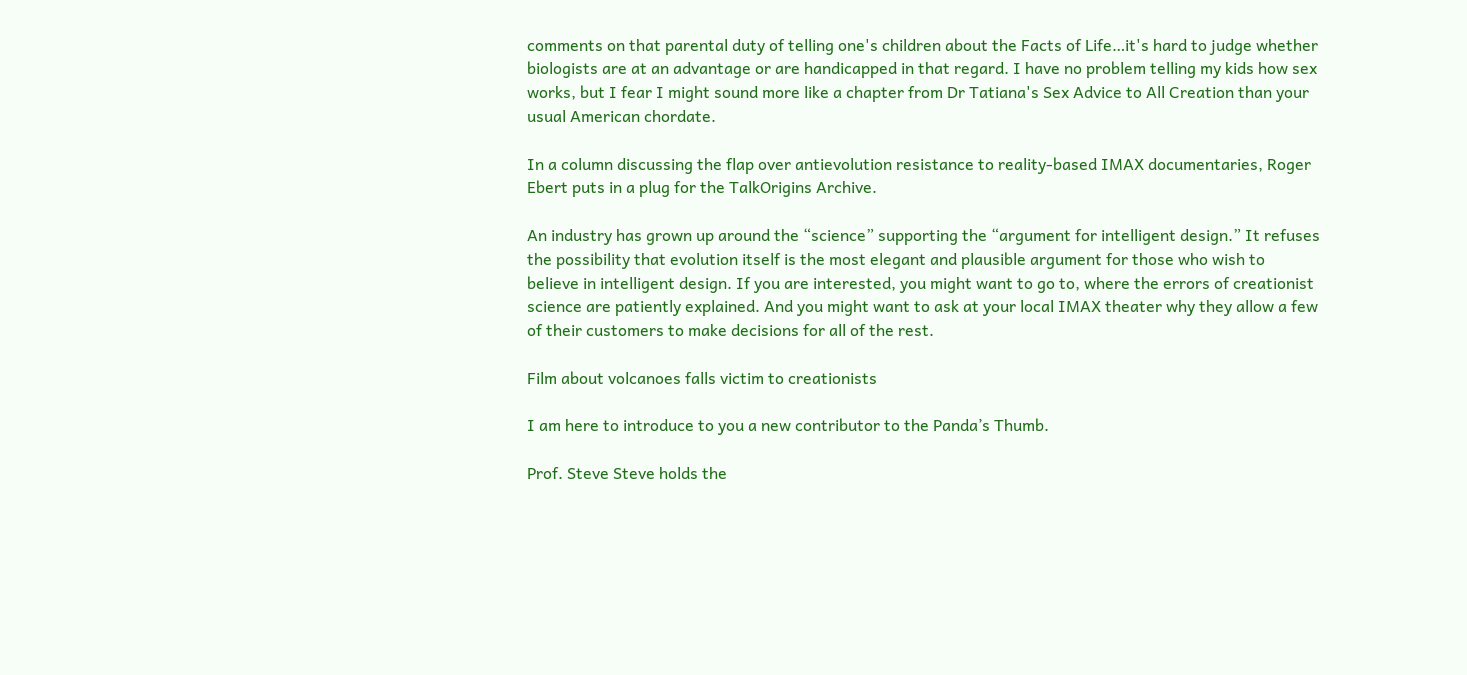comments on that parental duty of telling one's children about the Facts of Life…it's hard to judge whether biologists are at an advantage or are handicapped in that regard. I have no problem telling my kids how sex works, but I fear I might sound more like a chapter from Dr Tatiana's Sex Advice to All Creation than your usual American chordate.

In a column discussing the flap over antievolution resistance to reality-based IMAX documentaries, Roger Ebert puts in a plug for the TalkOrigins Archive.

An industry has grown up around the “science” supporting the “argument for intelligent design.” It refuses the possibility that evolution itself is the most elegant and plausible argument for those who wish to believe in intelligent design. If you are interested, you might want to go to, where the errors of creationist science are patiently explained. And you might want to ask at your local IMAX theater why they allow a few of their customers to make decisions for all of the rest.

Film about volcanoes falls victim to creationists

I am here to introduce to you a new contributor to the Panda’s Thumb.

Prof. Steve Steve holds the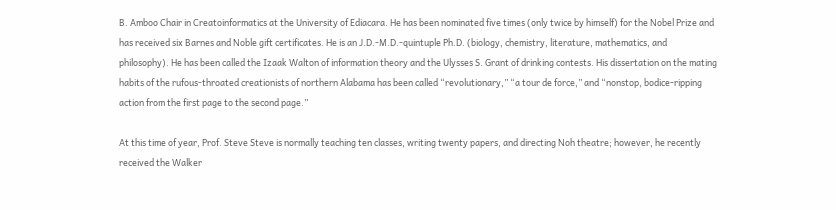B. Amboo Chair in Creatoinformatics at the University of Ediacara. He has been nominated five times (only twice by himself) for the Nobel Prize and has received six Barnes and Noble gift certificates. He is an J.D.-M.D.-quintuple Ph.D. (biology, chemistry, literature, mathematics, and philosophy). He has been called the Izaak Walton of information theory and the Ulysses S. Grant of drinking contests. His dissertation on the mating habits of the rufous-throated creationists of northern Alabama has been called “revolutionary,” “a tour de force,” and “nonstop, bodice-ripping action from the first page to the second page.”

At this time of year, Prof. Steve Steve is normally teaching ten classes, writing twenty papers, and directing Noh theatre; however, he recently received the Walker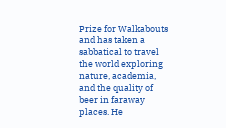Prize for Walkabouts and has taken a sabbatical to travel the world exploring nature, academia, and the quality of beer in faraway places. He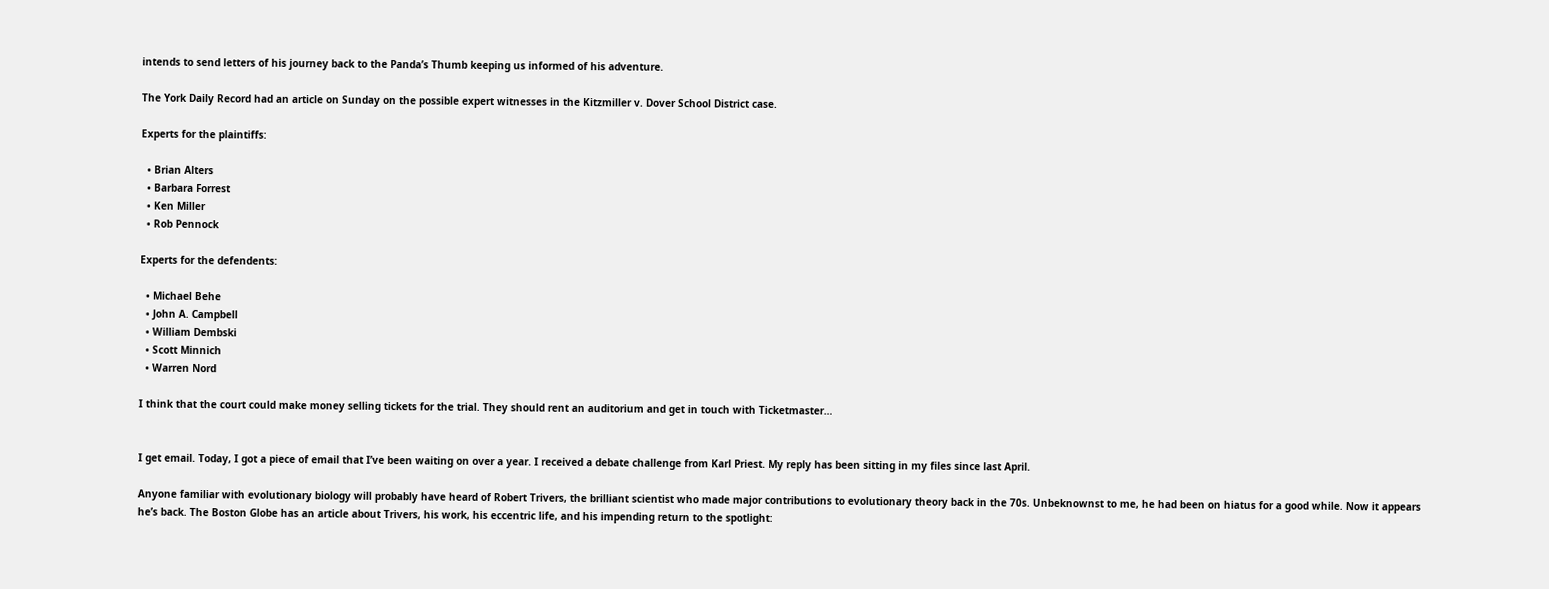intends to send letters of his journey back to the Panda’s Thumb keeping us informed of his adventure.

The York Daily Record had an article on Sunday on the possible expert witnesses in the Kitzmiller v. Dover School District case.

Experts for the plaintiffs:

  • Brian Alters
  • Barbara Forrest
  • Ken Miller
  • Rob Pennock

Experts for the defendents:

  • Michael Behe
  • John A. Campbell
  • William Dembski
  • Scott Minnich
  • Warren Nord

I think that the court could make money selling tickets for the trial. They should rent an auditorium and get in touch with Ticketmaster…


I get email. Today, I got a piece of email that I’ve been waiting on over a year. I received a debate challenge from Karl Priest. My reply has been sitting in my files since last April.

Anyone familiar with evolutionary biology will probably have heard of Robert Trivers, the brilliant scientist who made major contributions to evolutionary theory back in the 70s. Unbeknownst to me, he had been on hiatus for a good while. Now it appears he’s back. The Boston Globe has an article about Trivers, his work, his eccentric life, and his impending return to the spotlight: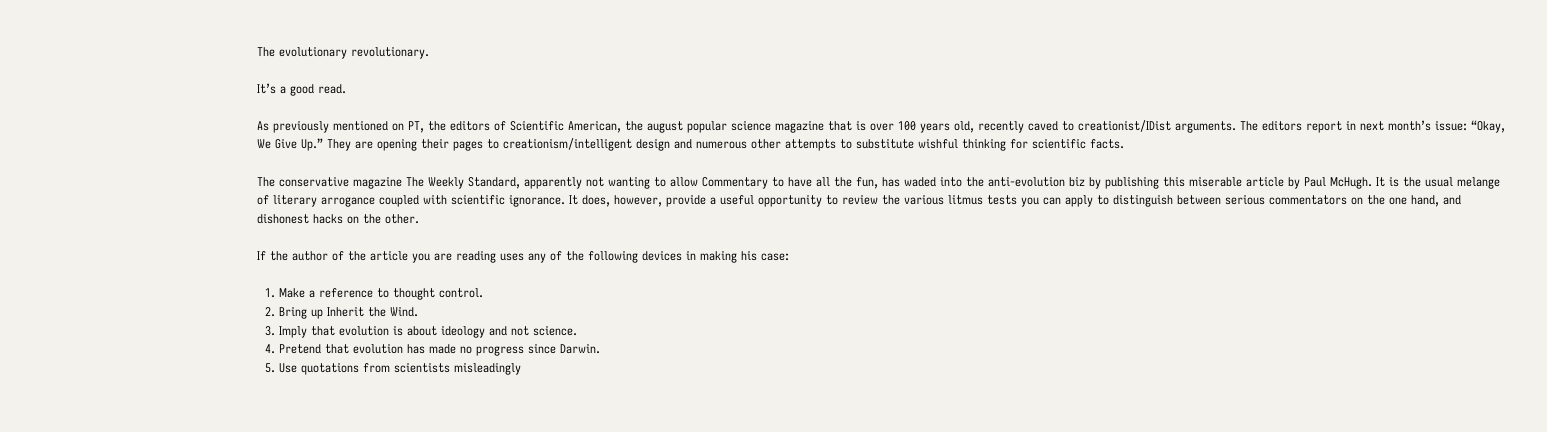The evolutionary revolutionary.

It’s a good read.

As previously mentioned on PT, the editors of Scientific American, the august popular science magazine that is over 100 years old, recently caved to creationist/IDist arguments. The editors report in next month’s issue: “Okay, We Give Up.” They are opening their pages to creationism/intelligent design and numerous other attempts to substitute wishful thinking for scientific facts.

The conservative magazine The Weekly Standard, apparently not wanting to allow Commentary to have all the fun, has waded into the anti-evolution biz by publishing this miserable article by Paul McHugh. It is the usual melange of literary arrogance coupled with scientific ignorance. It does, however, provide a useful opportunity to review the various litmus tests you can apply to distinguish between serious commentators on the one hand, and dishonest hacks on the other.

If the author of the article you are reading uses any of the following devices in making his case:

  1. Make a reference to thought control.
  2. Bring up Inherit the Wind.
  3. Imply that evolution is about ideology and not science.
  4. Pretend that evolution has made no progress since Darwin.
  5. Use quotations from scientists misleadingly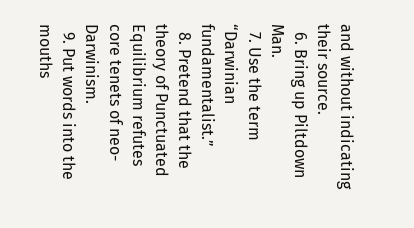and without indicating their source.
  6. Bring up Piltdown Man.
  7. Use the term “Darwinian fundamentalist.”
  8. Pretend that the theory of Punctuated Equilibrium refutes core tenets of neo-Darwinism.
  9. Put words into the mouths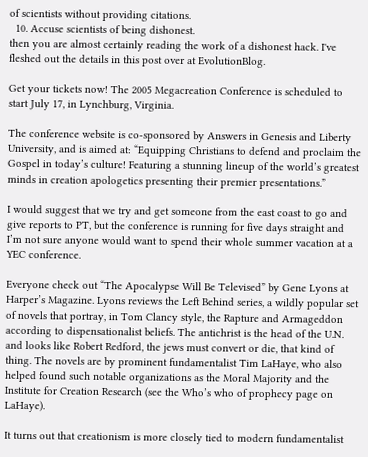of scientists without providing citations.
  10. Accuse scientists of being dishonest.
then you are almost certainly reading the work of a dishonest hack. I've fleshed out the details in this post over at EvolutionBlog.

Get your tickets now! The 2005 Megacreation Conference is scheduled to start July 17, in Lynchburg, Virginia.

The conference website is co-sponsored by Answers in Genesis and Liberty University, and is aimed at: “Equipping Christians to defend and proclaim the Gospel in today’s culture! Featuring a stunning lineup of the world’s greatest minds in creation apologetics presenting their premier presentations.”

I would suggest that we try and get someone from the east coast to go and give reports to PT, but the conference is running for five days straight and I’m not sure anyone would want to spend their whole summer vacation at a YEC conference.

Everyone check out “The Apocalypse Will Be Televised” by Gene Lyons at Harper’s Magazine. Lyons reviews the Left Behind series, a wildly popular set of novels that portray, in Tom Clancy style, the Rapture and Armageddon according to dispensationalist beliefs. The antichrist is the head of the U.N. and looks like Robert Redford, the jews must convert or die, that kind of thing. The novels are by prominent fundamentalist Tim LaHaye, who also helped found such notable organizations as the Moral Majority and the Institute for Creation Research (see the Who’s who of prophecy page on LaHaye).

It turns out that creationism is more closely tied to modern fundamentalist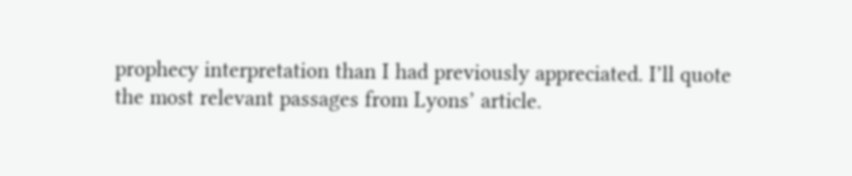prophecy interpretation than I had previously appreciated. I’ll quote the most relevant passages from Lyons’ article.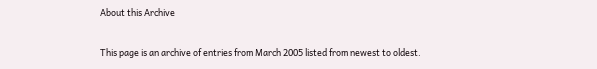About this Archive

This page is an archive of entries from March 2005 listed from newest to oldest.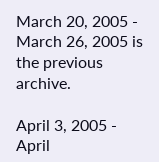March 20, 2005 - March 26, 2005 is the previous archive.

April 3, 2005 - April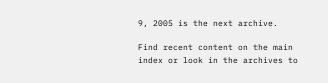9, 2005 is the next archive.

Find recent content on the main index or look in the archives to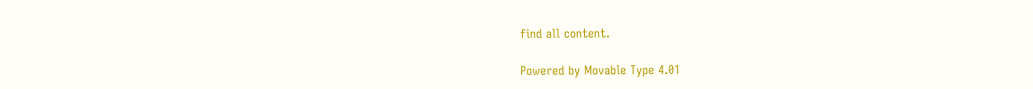find all content.

Powered by Movable Type 4.01